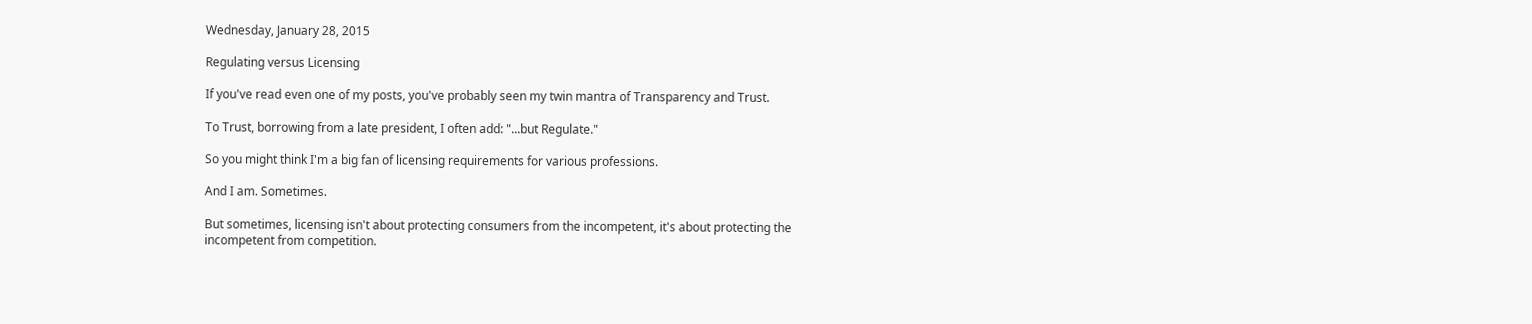Wednesday, January 28, 2015

Regulating versus Licensing

If you've read even one of my posts, you've probably seen my twin mantra of Transparency and Trust.

To Trust, borrowing from a late president, I often add: "...but Regulate."

So you might think I'm a big fan of licensing requirements for various professions.

And I am. Sometimes.

But sometimes, licensing isn't about protecting consumers from the incompetent, it's about protecting the incompetent from competition.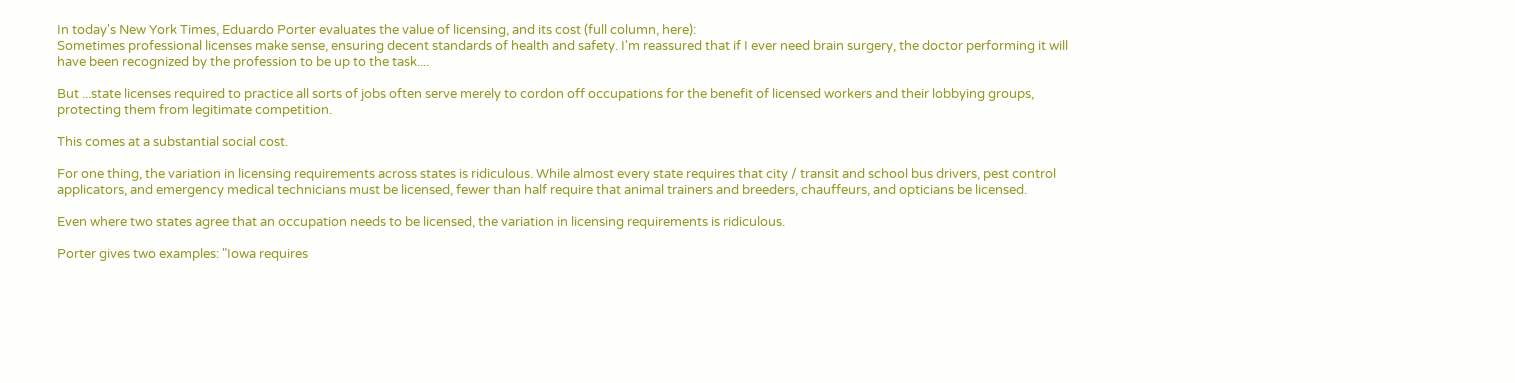In today's New York Times, Eduardo Porter evaluates the value of licensing, and its cost (full column, here):
Sometimes professional licenses make sense, ensuring decent standards of health and safety. I'm reassured that if I ever need brain surgery, the doctor performing it will have been recognized by the profession to be up to the task....

But ...state licenses required to practice all sorts of jobs often serve merely to cordon off occupations for the benefit of licensed workers and their lobbying groups, protecting them from legitimate competition.

This comes at a substantial social cost.

For one thing, the variation in licensing requirements across states is ridiculous. While almost every state requires that city / transit and school bus drivers, pest control applicators, and emergency medical technicians must be licensed, fewer than half require that animal trainers and breeders, chauffeurs, and opticians be licensed.

Even where two states agree that an occupation needs to be licensed, the variation in licensing requirements is ridiculous.

Porter gives two examples: "Iowa requires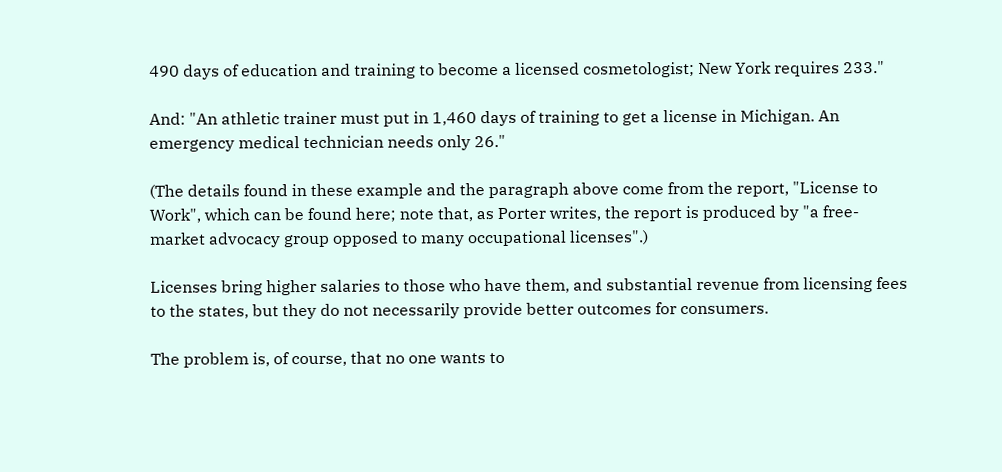490 days of education and training to become a licensed cosmetologist; New York requires 233."

And: "An athletic trainer must put in 1,460 days of training to get a license in Michigan. An emergency medical technician needs only 26."

(The details found in these example and the paragraph above come from the report, "License to Work", which can be found here; note that, as Porter writes, the report is produced by "a free-market advocacy group opposed to many occupational licenses".)

Licenses bring higher salaries to those who have them, and substantial revenue from licensing fees to the states, but they do not necessarily provide better outcomes for consumers.

The problem is, of course, that no one wants to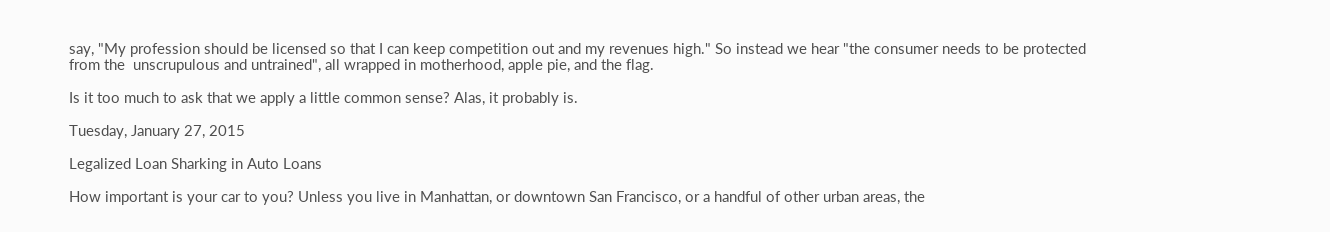say, "My profession should be licensed so that I can keep competition out and my revenues high." So instead we hear "the consumer needs to be protected from the  unscrupulous and untrained", all wrapped in motherhood, apple pie, and the flag.

Is it too much to ask that we apply a little common sense? Alas, it probably is.

Tuesday, January 27, 2015

Legalized Loan Sharking in Auto Loans

How important is your car to you? Unless you live in Manhattan, or downtown San Francisco, or a handful of other urban areas, the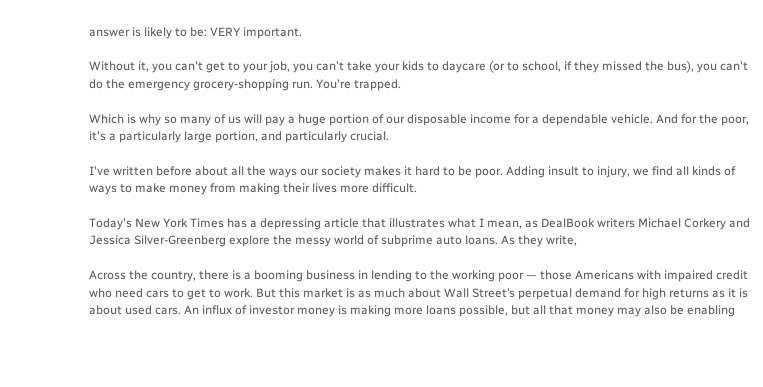answer is likely to be: VERY important.

Without it, you can't get to your job, you can't take your kids to daycare (or to school, if they missed the bus), you can't do the emergency grocery-shopping run. You're trapped.

Which is why so many of us will pay a huge portion of our disposable income for a dependable vehicle. And for the poor, it's a particularly large portion, and particularly crucial.

I've written before about all the ways our society makes it hard to be poor. Adding insult to injury, we find all kinds of ways to make money from making their lives more difficult.

Today's New York Times has a depressing article that illustrates what I mean, as DealBook writers Michael Corkery and Jessica Silver-Greenberg explore the messy world of subprime auto loans. As they write,

Across the country, there is a booming business in lending to the working poor — those Americans with impaired credit who need cars to get to work. But this market is as much about Wall Street’s perpetual demand for high returns as it is about used cars. An influx of investor money is making more loans possible, but all that money may also be enabling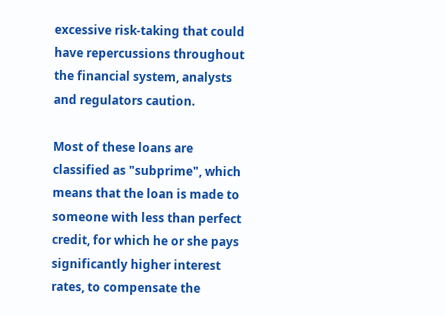excessive risk-taking that could have repercussions throughout the financial system, analysts and regulators caution.

Most of these loans are classified as "subprime", which means that the loan is made to someone with less than perfect credit, for which he or she pays significantly higher interest rates, to compensate the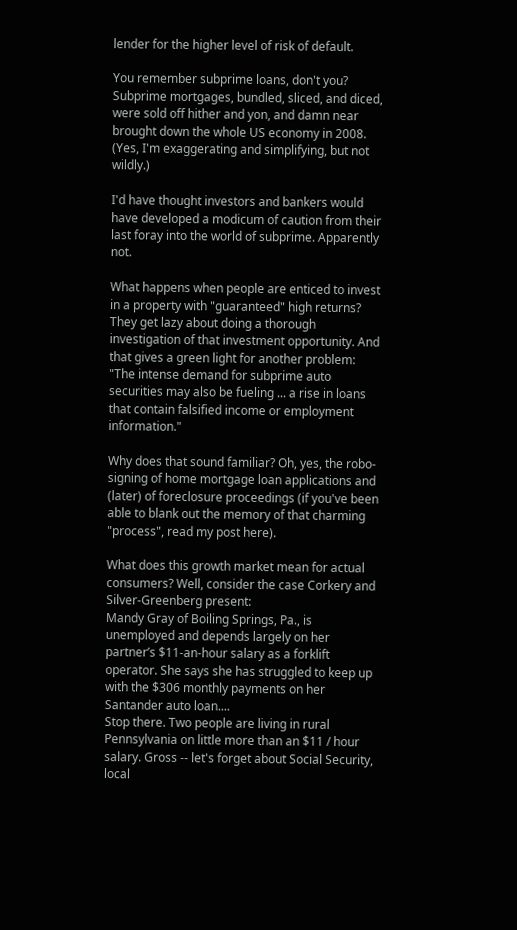lender for the higher level of risk of default.

You remember subprime loans, don't you? Subprime mortgages, bundled, sliced, and diced, were sold off hither and yon, and damn near brought down the whole US economy in 2008. (Yes, I'm exaggerating and simplifying, but not wildly.)

I'd have thought investors and bankers would have developed a modicum of caution from their last foray into the world of subprime. Apparently not.

What happens when people are enticed to invest in a property with "guaranteed" high returns? They get lazy about doing a thorough investigation of that investment opportunity. And that gives a green light for another problem: "The intense demand for subprime auto securities may also be fueling ... a rise in loans that contain falsified income or employment information."

Why does that sound familiar? Oh, yes, the robo-signing of home mortgage loan applications and (later) of foreclosure proceedings (if you've been able to blank out the memory of that charming "process", read my post here).

What does this growth market mean for actual consumers? Well, consider the case Corkery and Silver-Greenberg present:
Mandy Gray of Boiling Springs, Pa., is unemployed and depends largely on her partner’s $11-an-hour salary as a forklift operator. She says she has struggled to keep up with the $306 monthly payments on her Santander auto loan....
Stop there. Two people are living in rural Pennsylvania on little more than an $11 / hour salary. Gross -- let's forget about Social Security, local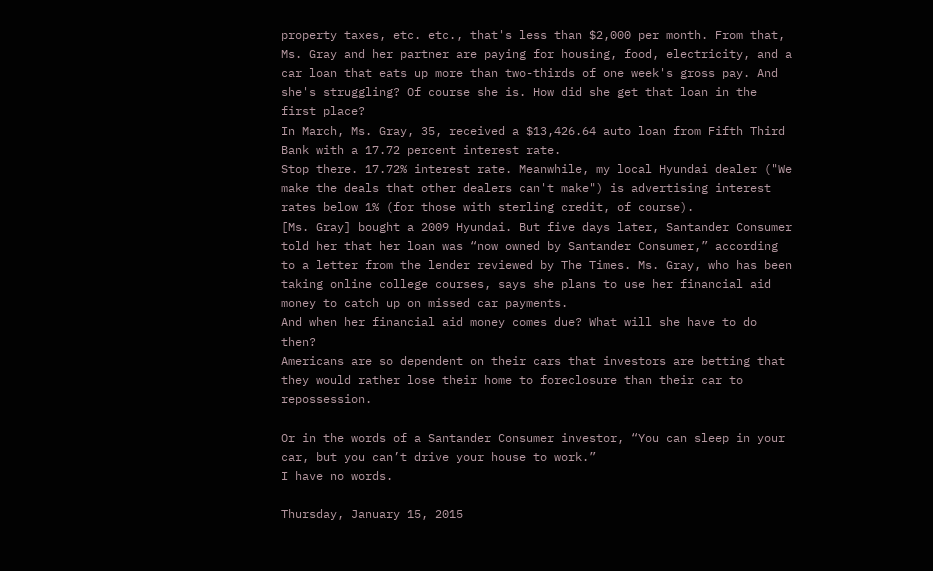property taxes, etc. etc., that's less than $2,000 per month. From that, Ms. Gray and her partner are paying for housing, food, electricity, and a car loan that eats up more than two-thirds of one week's gross pay. And she's struggling? Of course she is. How did she get that loan in the first place?
In March, Ms. Gray, 35, received a $13,426.64 auto loan from Fifth Third Bank with a 17.72 percent interest rate.
Stop there. 17.72% interest rate. Meanwhile, my local Hyundai dealer ("We make the deals that other dealers can't make") is advertising interest rates below 1% (for those with sterling credit, of course).
[Ms. Gray] bought a 2009 Hyundai. But five days later, Santander Consumer told her that her loan was “now owned by Santander Consumer,” according to a letter from the lender reviewed by The Times. Ms. Gray, who has been taking online college courses, says she plans to use her financial aid money to catch up on missed car payments.
And when her financial aid money comes due? What will she have to do then?
Americans are so dependent on their cars that investors are betting that they would rather lose their home to foreclosure than their car to repossession.

Or in the words of a Santander Consumer investor, “You can sleep in your car, but you can’t drive your house to work.”
I have no words.

Thursday, January 15, 2015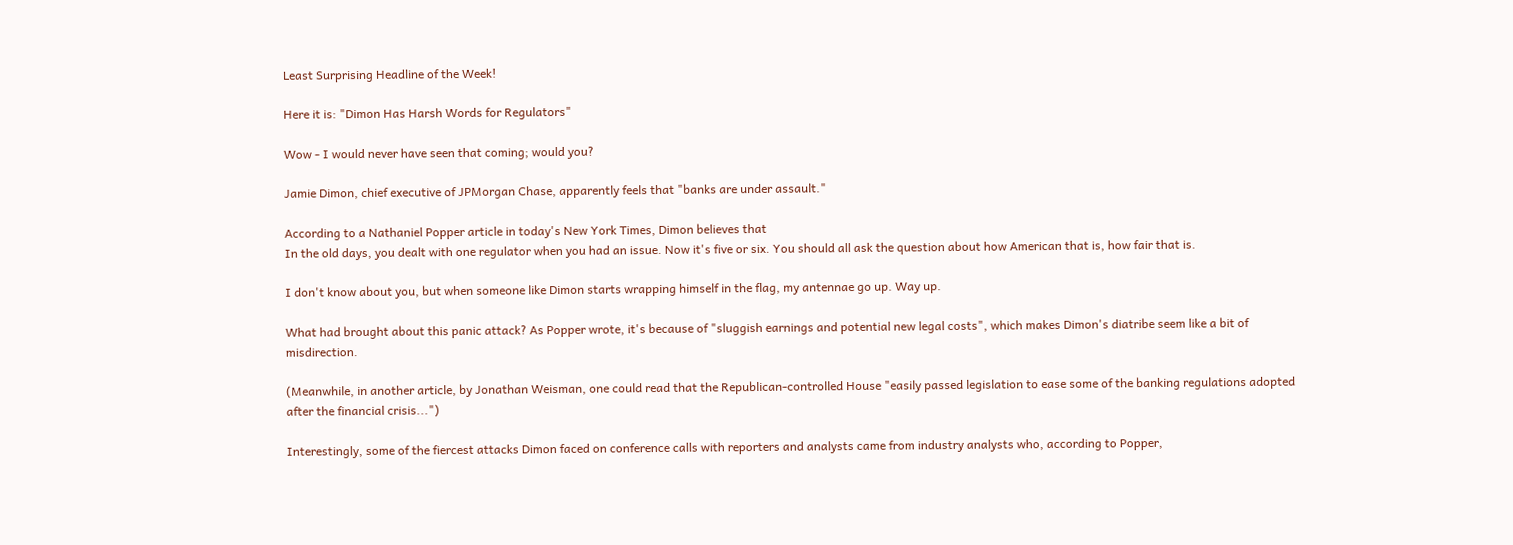Least Surprising Headline of the Week!

Here it is: "Dimon Has Harsh Words for Regulators"

Wow - I would never have seen that coming; would you?

Jamie Dimon, chief executive of JPMorgan Chase, apparently feels that "banks are under assault."

According to a Nathaniel Popper article in today's New York Times, Dimon believes that
In the old days, you dealt with one regulator when you had an issue. Now it's five or six. You should all ask the question about how American that is, how fair that is.

I don't know about you, but when someone like Dimon starts wrapping himself in the flag, my antennae go up. Way up.

What had brought about this panic attack? As Popper wrote, it's because of "sluggish earnings and potential new legal costs", which makes Dimon's diatribe seem like a bit of misdirection.

(Meanwhile, in another article, by Jonathan Weisman, one could read that the Republican-controlled House "easily passed legislation to ease some of the banking regulations adopted after the financial crisis...")

Interestingly, some of the fiercest attacks Dimon faced on conference calls with reporters and analysts came from industry analysts who, according to Popper,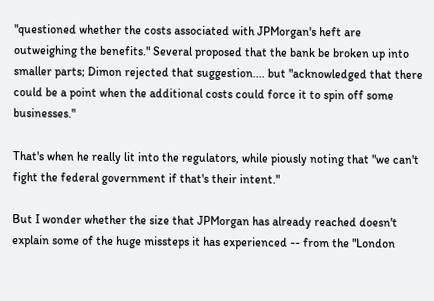"questioned whether the costs associated with JPMorgan's heft are outweighing the benefits." Several proposed that the bank be broken up into smaller parts; Dimon rejected that suggestion.... but "acknowledged that there could be a point when the additional costs could force it to spin off some businesses."

That's when he really lit into the regulators, while piously noting that "we can't fight the federal government if that's their intent."

But I wonder whether the size that JPMorgan has already reached doesn't explain some of the huge missteps it has experienced -- from the "London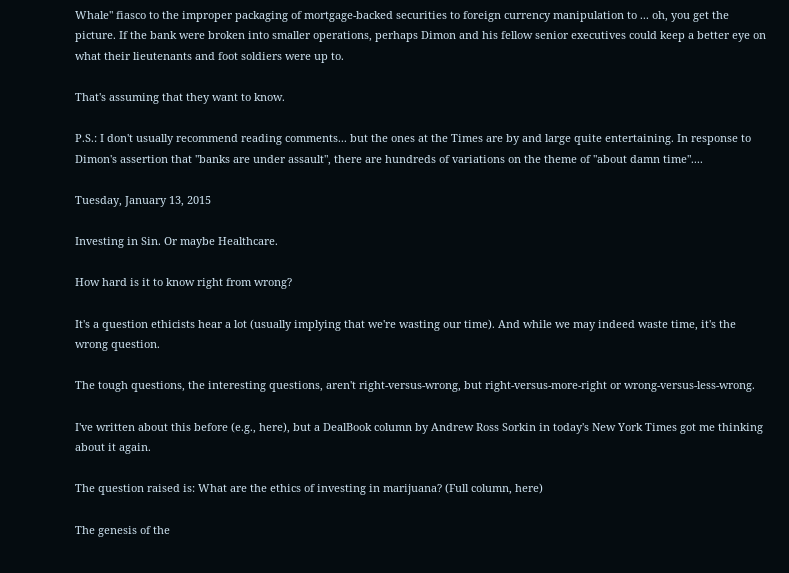Whale" fiasco to the improper packaging of mortgage-backed securities to foreign currency manipulation to ... oh, you get the picture. If the bank were broken into smaller operations, perhaps Dimon and his fellow senior executives could keep a better eye on what their lieutenants and foot soldiers were up to.

That's assuming that they want to know.

P.S.: I don't usually recommend reading comments... but the ones at the Times are by and large quite entertaining. In response to Dimon's assertion that "banks are under assault", there are hundreds of variations on the theme of "about damn time"....

Tuesday, January 13, 2015

Investing in Sin. Or maybe Healthcare.

How hard is it to know right from wrong?

It's a question ethicists hear a lot (usually implying that we're wasting our time). And while we may indeed waste time, it's the wrong question.

The tough questions, the interesting questions, aren't right-versus-wrong, but right-versus-more-right or wrong-versus-less-wrong.

I've written about this before (e.g., here), but a DealBook column by Andrew Ross Sorkin in today's New York Times got me thinking about it again.

The question raised is: What are the ethics of investing in marijuana? (Full column, here)

The genesis of the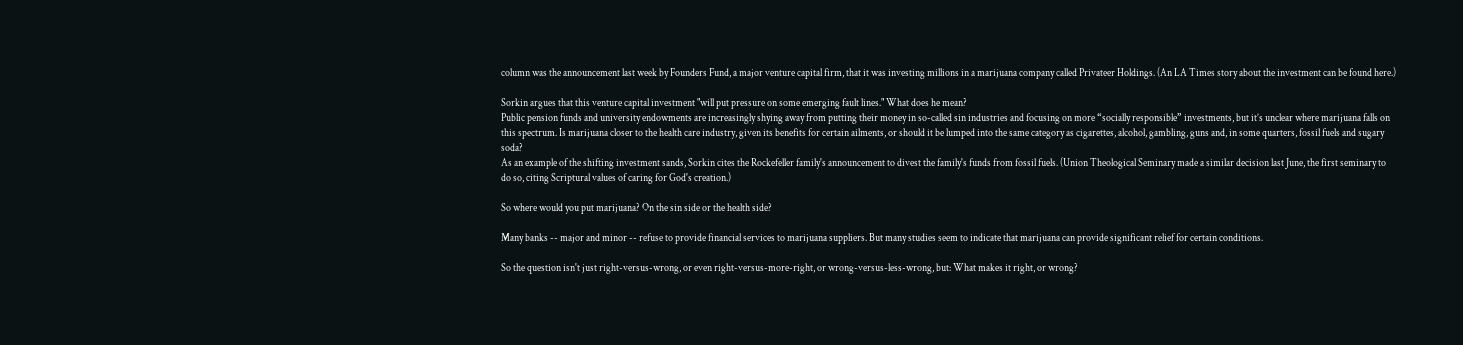column was the announcement last week by Founders Fund, a major venture capital firm, that it was investing millions in a marijuana company called Privateer Holdings. (An LA Times story about the investment can be found here.)

Sorkin argues that this venture capital investment "will put pressure on some emerging fault lines." What does he mean?
Public pension funds and university endowments are increasingly shying away from putting their money in so-called sin industries and focusing on more “socially responsible” investments, but it’s unclear where marijuana falls on this spectrum. Is marijuana closer to the health care industry, given its benefits for certain ailments, or should it be lumped into the same category as cigarettes, alcohol, gambling, guns and, in some quarters, fossil fuels and sugary soda?
As an example of the shifting investment sands, Sorkin cites the Rockefeller family's announcement to divest the family's funds from fossil fuels. (Union Theological Seminary made a similar decision last June, the first seminary to do so, citing Scriptural values of caring for God's creation.)

So where would you put marijuana? On the sin side or the health side?

Many banks -- major and minor -- refuse to provide financial services to marijuana suppliers. But many studies seem to indicate that marijuana can provide significant relief for certain conditions.

So the question isn't just right-versus-wrong, or even right-versus-more-right, or wrong-versus-less-wrong, but: What makes it right, or wrong?